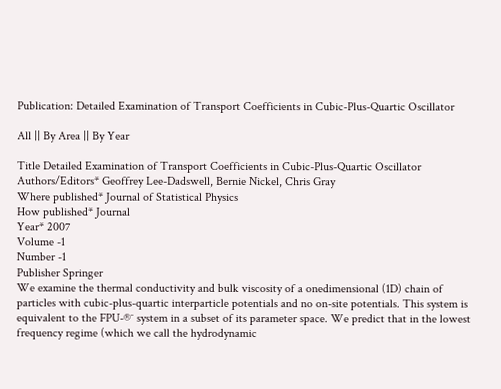Publication: Detailed Examination of Transport Coefficients in Cubic-Plus-Quartic Oscillator

All || By Area || By Year

Title Detailed Examination of Transport Coefficients in Cubic-Plus-Quartic Oscillator
Authors/Editors* Geoffrey Lee-Dadswell, Bernie Nickel, Chris Gray
Where published* Journal of Statistical Physics
How published* Journal
Year* 2007
Volume -1
Number -1
Publisher Springer
We examine the thermal conductivity and bulk viscosity of a onedimensional (1D) chain of particles with cubic-plus-quartic interparticle potentials and no on-site potentials. This system is equivalent to the FPU-®¯ system in a subset of its parameter space. We predict that in the lowest frequency regime (which we call the hydrodynamic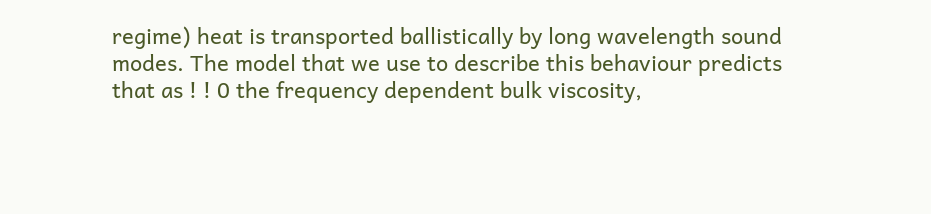regime) heat is transported ballistically by long wavelength sound modes. The model that we use to describe this behaviour predicts that as ! ! 0 the frequency dependent bulk viscosity,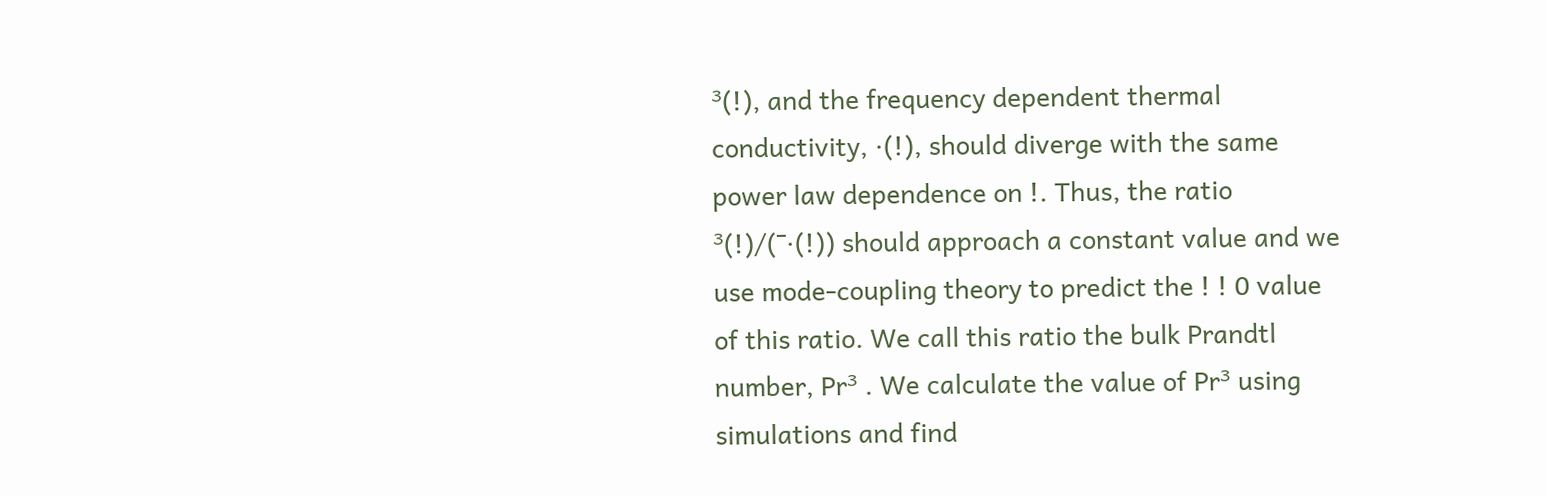³(!), and the frequency dependent thermal conductivity, ·(!), should diverge with the same power law dependence on !. Thus, the ratio ³(!)/(¯·(!)) should approach a constant value and we use mode-coupling theory to predict the ! ! 0 value of this ratio. We call this ratio the bulk Prandtl number, Pr³ . We calculate the value of Pr³ using simulations and find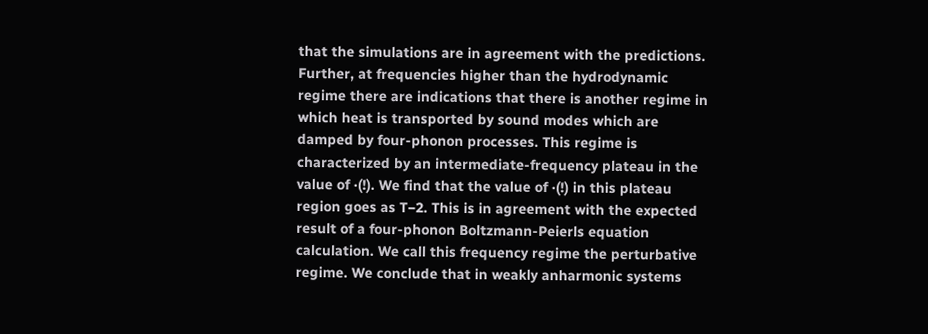that the simulations are in agreement with the predictions. Further, at frequencies higher than the hydrodynamic regime there are indications that there is another regime in which heat is transported by sound modes which are damped by four-phonon processes. This regime is characterized by an intermediate-frequency plateau in the value of ·(!). We find that the value of ·(!) in this plateau region goes as T−2. This is in agreement with the expected result of a four-phonon Boltzmann-Peierls equation calculation. We call this frequency regime the perturbative regime. We conclude that in weakly anharmonic systems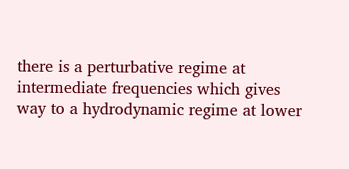there is a perturbative regime at intermediate frequencies which gives way to a hydrodynamic regime at lower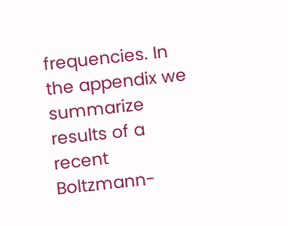frequencies. In the appendix we summarize results of a recent Boltzmann-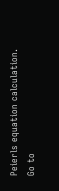Peierls equation calculation.
Go to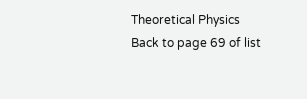Theoretical Physics
Back to page 69 of list